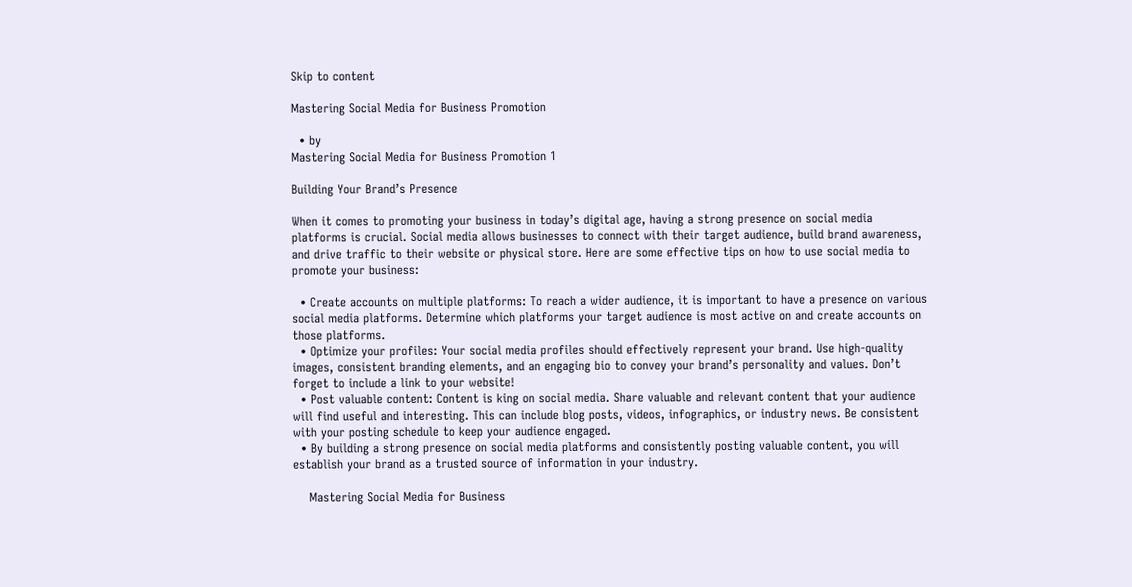Skip to content

Mastering Social Media for Business Promotion

  • by
Mastering Social Media for Business Promotion 1

Building Your Brand’s Presence

When it comes to promoting your business in today’s digital age, having a strong presence on social media platforms is crucial. Social media allows businesses to connect with their target audience, build brand awareness, and drive traffic to their website or physical store. Here are some effective tips on how to use social media to promote your business:

  • Create accounts on multiple platforms: To reach a wider audience, it is important to have a presence on various social media platforms. Determine which platforms your target audience is most active on and create accounts on those platforms.
  • Optimize your profiles: Your social media profiles should effectively represent your brand. Use high-quality images, consistent branding elements, and an engaging bio to convey your brand’s personality and values. Don’t forget to include a link to your website!
  • Post valuable content: Content is king on social media. Share valuable and relevant content that your audience will find useful and interesting. This can include blog posts, videos, infographics, or industry news. Be consistent with your posting schedule to keep your audience engaged.
  • By building a strong presence on social media platforms and consistently posting valuable content, you will establish your brand as a trusted source of information in your industry.

    Mastering Social Media for Business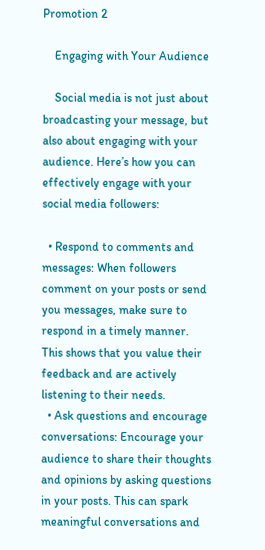Promotion 2

    Engaging with Your Audience

    Social media is not just about broadcasting your message, but also about engaging with your audience. Here’s how you can effectively engage with your social media followers:

  • Respond to comments and messages: When followers comment on your posts or send you messages, make sure to respond in a timely manner. This shows that you value their feedback and are actively listening to their needs.
  • Ask questions and encourage conversations: Encourage your audience to share their thoughts and opinions by asking questions in your posts. This can spark meaningful conversations and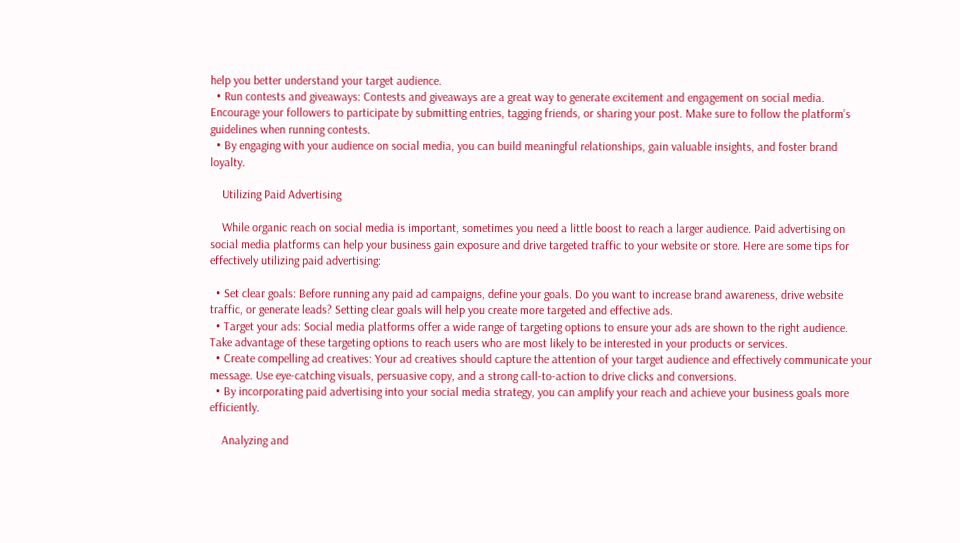help you better understand your target audience.
  • Run contests and giveaways: Contests and giveaways are a great way to generate excitement and engagement on social media. Encourage your followers to participate by submitting entries, tagging friends, or sharing your post. Make sure to follow the platform’s guidelines when running contests.
  • By engaging with your audience on social media, you can build meaningful relationships, gain valuable insights, and foster brand loyalty.

    Utilizing Paid Advertising

    While organic reach on social media is important, sometimes you need a little boost to reach a larger audience. Paid advertising on social media platforms can help your business gain exposure and drive targeted traffic to your website or store. Here are some tips for effectively utilizing paid advertising:

  • Set clear goals: Before running any paid ad campaigns, define your goals. Do you want to increase brand awareness, drive website traffic, or generate leads? Setting clear goals will help you create more targeted and effective ads.
  • Target your ads: Social media platforms offer a wide range of targeting options to ensure your ads are shown to the right audience. Take advantage of these targeting options to reach users who are most likely to be interested in your products or services.
  • Create compelling ad creatives: Your ad creatives should capture the attention of your target audience and effectively communicate your message. Use eye-catching visuals, persuasive copy, and a strong call-to-action to drive clicks and conversions.
  • By incorporating paid advertising into your social media strategy, you can amplify your reach and achieve your business goals more efficiently.

    Analyzing and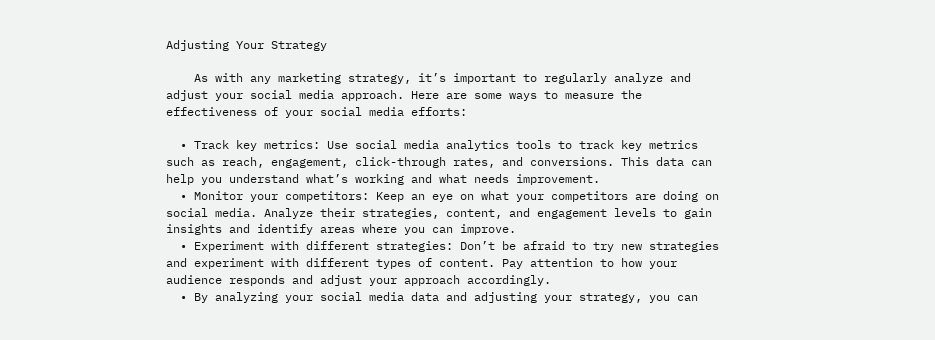Adjusting Your Strategy

    As with any marketing strategy, it’s important to regularly analyze and adjust your social media approach. Here are some ways to measure the effectiveness of your social media efforts:

  • Track key metrics: Use social media analytics tools to track key metrics such as reach, engagement, click-through rates, and conversions. This data can help you understand what’s working and what needs improvement.
  • Monitor your competitors: Keep an eye on what your competitors are doing on social media. Analyze their strategies, content, and engagement levels to gain insights and identify areas where you can improve.
  • Experiment with different strategies: Don’t be afraid to try new strategies and experiment with different types of content. Pay attention to how your audience responds and adjust your approach accordingly.
  • By analyzing your social media data and adjusting your strategy, you can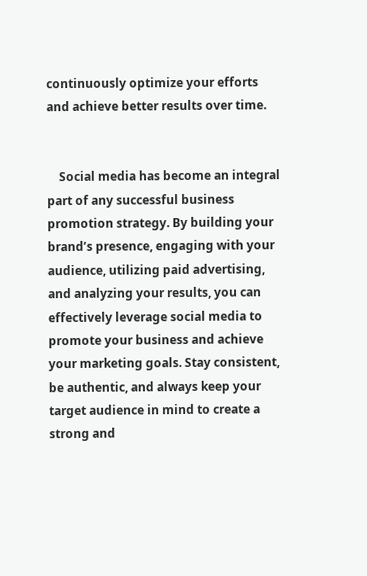continuously optimize your efforts and achieve better results over time.


    Social media has become an integral part of any successful business promotion strategy. By building your brand’s presence, engaging with your audience, utilizing paid advertising, and analyzing your results, you can effectively leverage social media to promote your business and achieve your marketing goals. Stay consistent, be authentic, and always keep your target audience in mind to create a strong and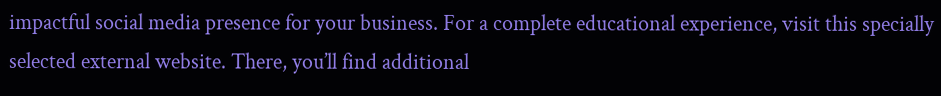impactful social media presence for your business. For a complete educational experience, visit this specially selected external website. There, you’ll find additional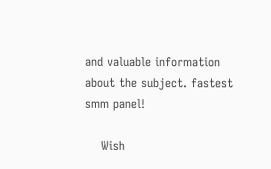and valuable information about the subject. fastest smm panel!

    Wish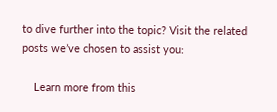to dive further into the topic? Visit the related posts we’ve chosen to assist you:

    Learn more from this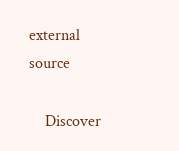external source

    Discover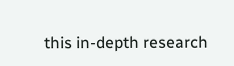this in-depth research